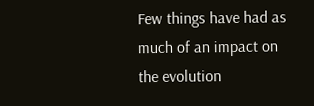Few things have had as much of an impact on the evolution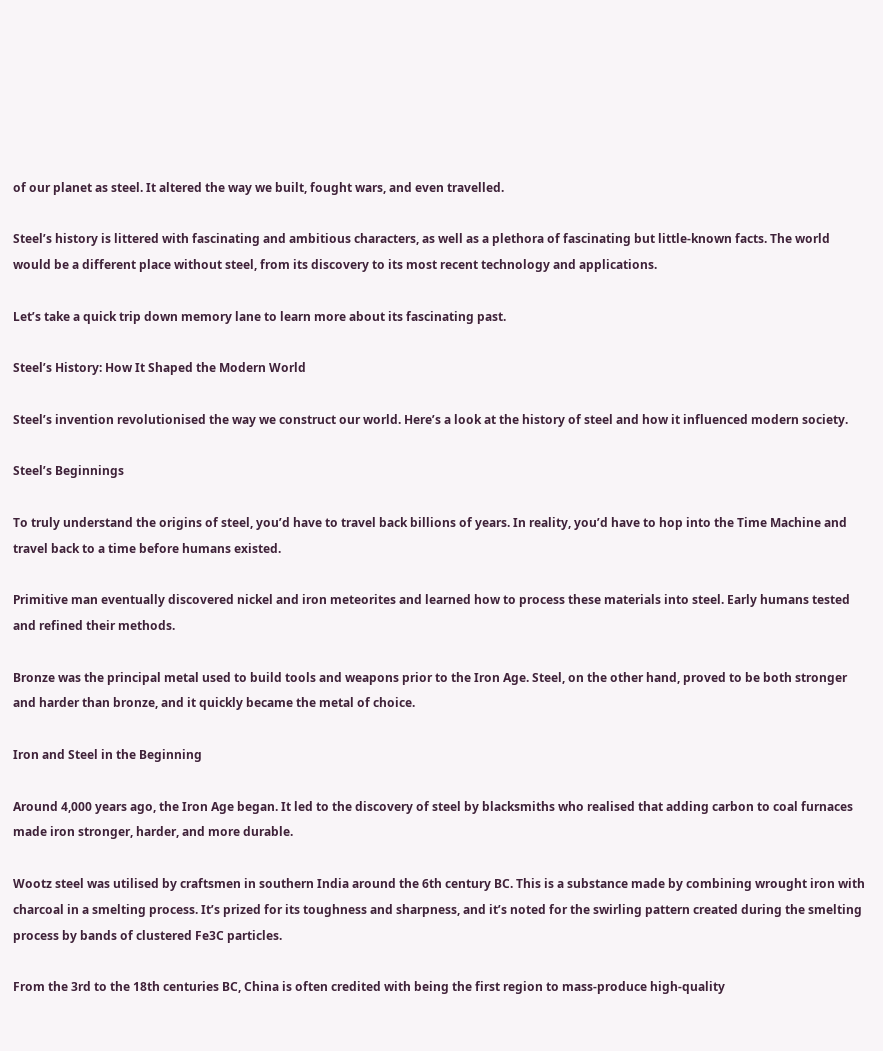of our planet as steel. It altered the way we built, fought wars, and even travelled.

Steel’s history is littered with fascinating and ambitious characters, as well as a plethora of fascinating but little-known facts. The world would be a different place without steel, from its discovery to its most recent technology and applications.

Let’s take a quick trip down memory lane to learn more about its fascinating past.

Steel’s History: How It Shaped the Modern World

Steel’s invention revolutionised the way we construct our world. Here’s a look at the history of steel and how it influenced modern society.

Steel’s Beginnings

To truly understand the origins of steel, you’d have to travel back billions of years. In reality, you’d have to hop into the Time Machine and travel back to a time before humans existed.

Primitive man eventually discovered nickel and iron meteorites and learned how to process these materials into steel. Early humans tested and refined their methods.

Bronze was the principal metal used to build tools and weapons prior to the Iron Age. Steel, on the other hand, proved to be both stronger and harder than bronze, and it quickly became the metal of choice.

Iron and Steel in the Beginning

Around 4,000 years ago, the Iron Age began. It led to the discovery of steel by blacksmiths who realised that adding carbon to coal furnaces made iron stronger, harder, and more durable.

Wootz steel was utilised by craftsmen in southern India around the 6th century BC. This is a substance made by combining wrought iron with charcoal in a smelting process. It’s prized for its toughness and sharpness, and it’s noted for the swirling pattern created during the smelting process by bands of clustered Fe3C particles.

From the 3rd to the 18th centuries BC, China is often credited with being the first region to mass-produce high-quality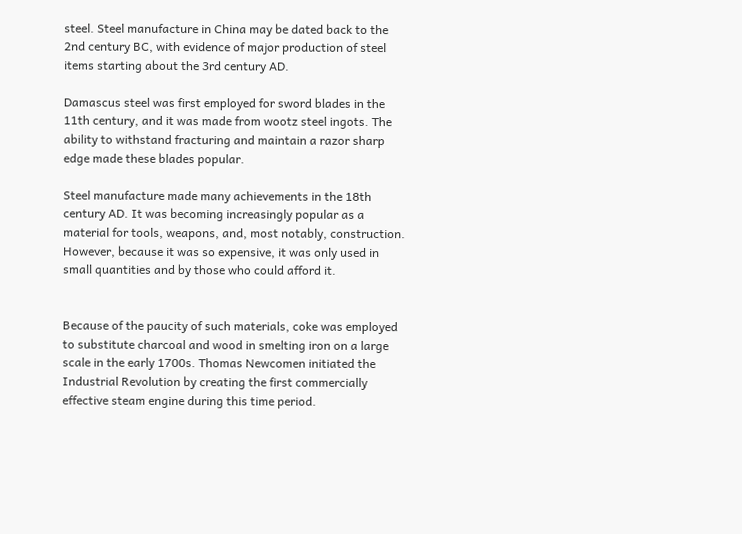steel. Steel manufacture in China may be dated back to the 2nd century BC, with evidence of major production of steel items starting about the 3rd century AD.

Damascus steel was first employed for sword blades in the 11th century, and it was made from wootz steel ingots. The ability to withstand fracturing and maintain a razor sharp edge made these blades popular.

Steel manufacture made many achievements in the 18th century AD. It was becoming increasingly popular as a material for tools, weapons, and, most notably, construction. However, because it was so expensive, it was only used in small quantities and by those who could afford it.


Because of the paucity of such materials, coke was employed to substitute charcoal and wood in smelting iron on a large scale in the early 1700s. Thomas Newcomen initiated the Industrial Revolution by creating the first commercially effective steam engine during this time period.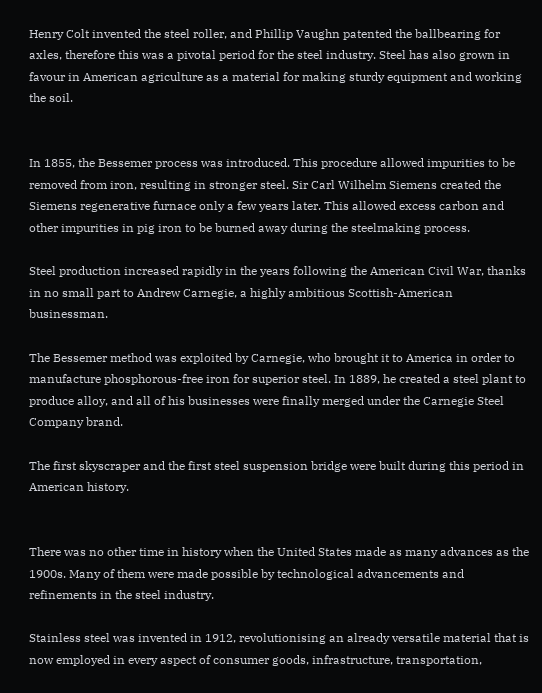Henry Colt invented the steel roller, and Phillip Vaughn patented the ballbearing for axles, therefore this was a pivotal period for the steel industry. Steel has also grown in favour in American agriculture as a material for making sturdy equipment and working the soil.


In 1855, the Bessemer process was introduced. This procedure allowed impurities to be removed from iron, resulting in stronger steel. Sir Carl Wilhelm Siemens created the Siemens regenerative furnace only a few years later. This allowed excess carbon and other impurities in pig iron to be burned away during the steelmaking process.

Steel production increased rapidly in the years following the American Civil War, thanks in no small part to Andrew Carnegie, a highly ambitious Scottish-American businessman.

The Bessemer method was exploited by Carnegie, who brought it to America in order to manufacture phosphorous-free iron for superior steel. In 1889, he created a steel plant to produce alloy, and all of his businesses were finally merged under the Carnegie Steel Company brand.

The first skyscraper and the first steel suspension bridge were built during this period in American history.


There was no other time in history when the United States made as many advances as the 1900s. Many of them were made possible by technological advancements and refinements in the steel industry.

Stainless steel was invented in 1912, revolutionising an already versatile material that is now employed in every aspect of consumer goods, infrastructure, transportation,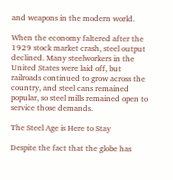and weapons in the modern world.

When the economy faltered after the 1929 stock market crash, steel output declined. Many steelworkers in the United States were laid off, but railroads continued to grow across the country, and steel cans remained popular, so steel mills remained open to service those demands.

The Steel Age is Here to Stay

Despite the fact that the globe has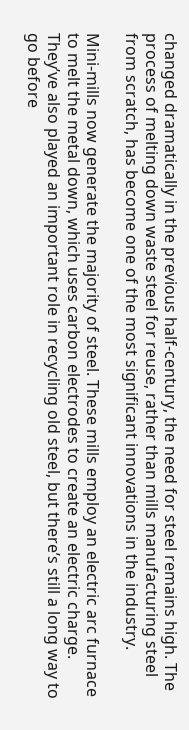changed dramatically in the previous half-century, the need for steel remains high. The process of melting down waste steel for reuse, rather than mills manufacturing steel from scratch, has become one of the most significant innovations in the industry.

Mini-mills now generate the majority of steel. These mills employ an electric arc furnace to melt the metal down, which uses carbon electrodes to create an electric charge. They’ve also played an important role in recycling old steel, but there’s still a long way to go before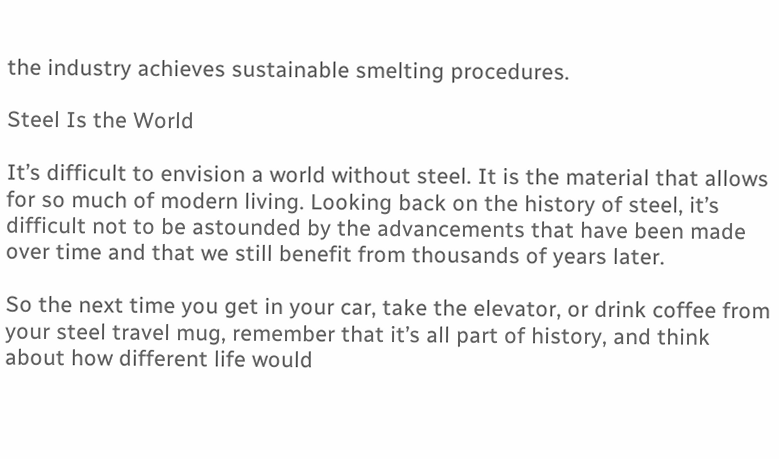the industry achieves sustainable smelting procedures.

Steel Is the World

It’s difficult to envision a world without steel. It is the material that allows for so much of modern living. Looking back on the history of steel, it’s difficult not to be astounded by the advancements that have been made over time and that we still benefit from thousands of years later.

So the next time you get in your car, take the elevator, or drink coffee from your steel travel mug, remember that it’s all part of history, and think about how different life would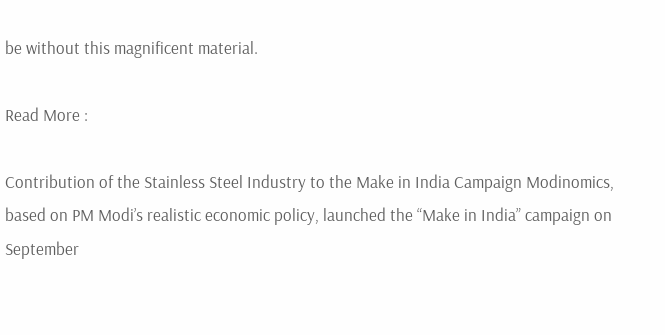be without this magnificent material.

Read More :

Contribution of the Stainless Steel Industry to the Make in India Campaign Modinomics, based on PM Modi’s realistic economic policy, launched the “Make in India” campaign on September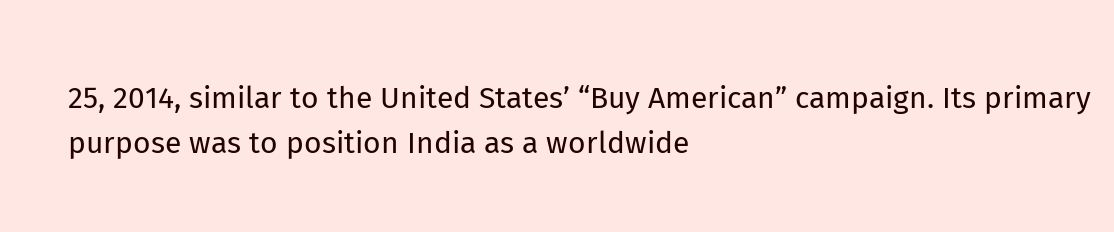25, 2014, similar to the United States’ “Buy American” campaign. Its primary purpose was to position India as a worldwide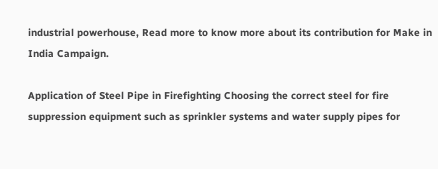industrial powerhouse, Read more to know more about its contribution for Make in India Campaign.

Application of Steel Pipe in Firefighting Choosing the correct steel for fire suppression equipment such as sprinkler systems and water supply pipes for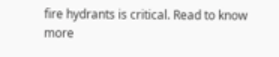fire hydrants is critical. Read to know more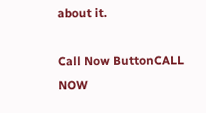about it.

Call Now ButtonCALL NOW